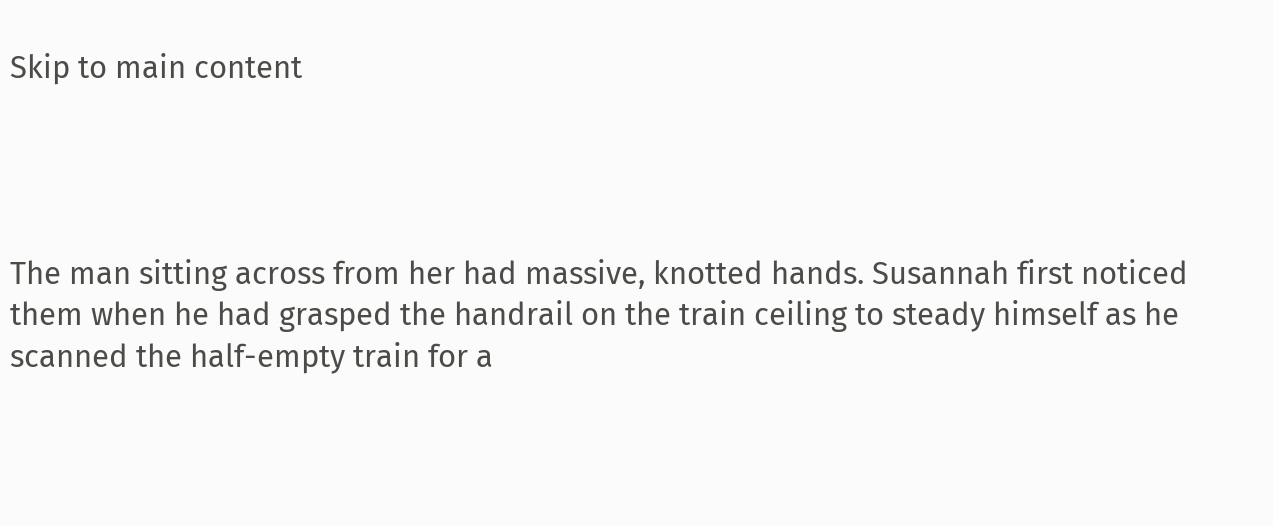Skip to main content




The man sitting across from her had massive, knotted hands. Susannah first noticed them when he had grasped the handrail on the train ceiling to steady himself as he scanned the half-empty train for a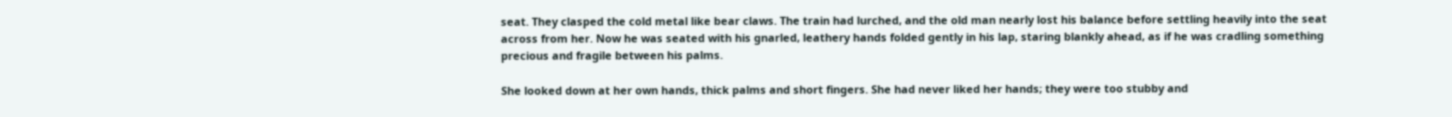seat. They clasped the cold metal like bear claws. The train had lurched, and the old man nearly lost his balance before settling heavily into the seat across from her. Now he was seated with his gnarled, leathery hands folded gently in his lap, staring blankly ahead, as if he was cradling something precious and fragile between his palms.

She looked down at her own hands, thick palms and short fingers. She had never liked her hands; they were too stubby and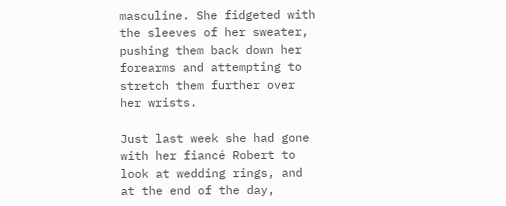masculine. She fidgeted with the sleeves of her sweater, pushing them back down her forearms and attempting to stretch them further over her wrists.

Just last week she had gone with her fiancé Robert to look at wedding rings, and at the end of the day,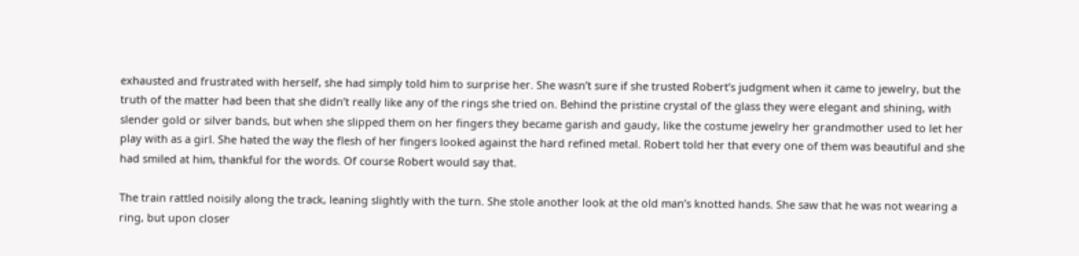exhausted and frustrated with herself, she had simply told him to surprise her. She wasn’t sure if she trusted Robert’s judgment when it came to jewelry, but the truth of the matter had been that she didn’t really like any of the rings she tried on. Behind the pristine crystal of the glass they were elegant and shining, with slender gold or silver bands, but when she slipped them on her fingers they became garish and gaudy, like the costume jewelry her grandmother used to let her play with as a girl. She hated the way the flesh of her fingers looked against the hard refined metal. Robert told her that every one of them was beautiful and she had smiled at him, thankful for the words. Of course Robert would say that.

The train rattled noisily along the track, leaning slightly with the turn. She stole another look at the old man’s knotted hands. She saw that he was not wearing a ring, but upon closer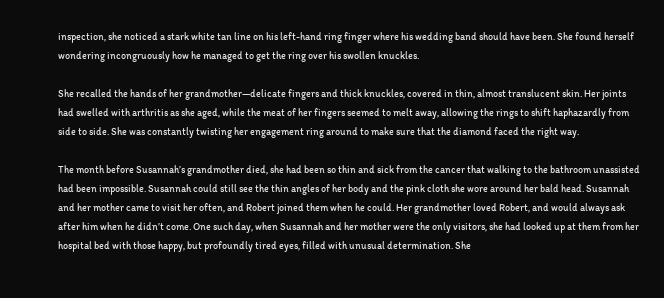inspection, she noticed a stark white tan line on his left-hand ring finger where his wedding band should have been. She found herself wondering incongruously how he managed to get the ring over his swollen knuckles.

She recalled the hands of her grandmother—delicate fingers and thick knuckles, covered in thin, almost translucent skin. Her joints had swelled with arthritis as she aged, while the meat of her fingers seemed to melt away, allowing the rings to shift haphazardly from side to side. She was constantly twisting her engagement ring around to make sure that the diamond faced the right way.

The month before Susannah’s grandmother died, she had been so thin and sick from the cancer that walking to the bathroom unassisted had been impossible. Susannah could still see the thin angles of her body and the pink cloth she wore around her bald head. Susannah and her mother came to visit her often, and Robert joined them when he could. Her grandmother loved Robert, and would always ask after him when he didn’t come. One such day, when Susannah and her mother were the only visitors, she had looked up at them from her hospital bed with those happy, but profoundly tired eyes, filled with unusual determination. She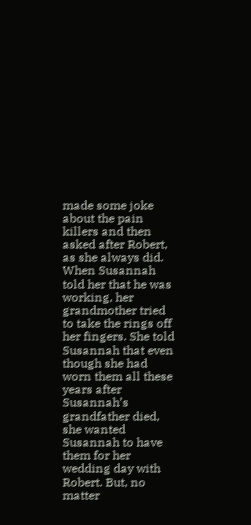made some joke about the pain killers and then asked after Robert, as she always did. When Susannah told her that he was working, her grandmother tried to take the rings off her fingers. She told Susannah that even though she had worn them all these years after Susannah’s grandfather died, she wanted Susannah to have them for her wedding day with Robert. But, no matter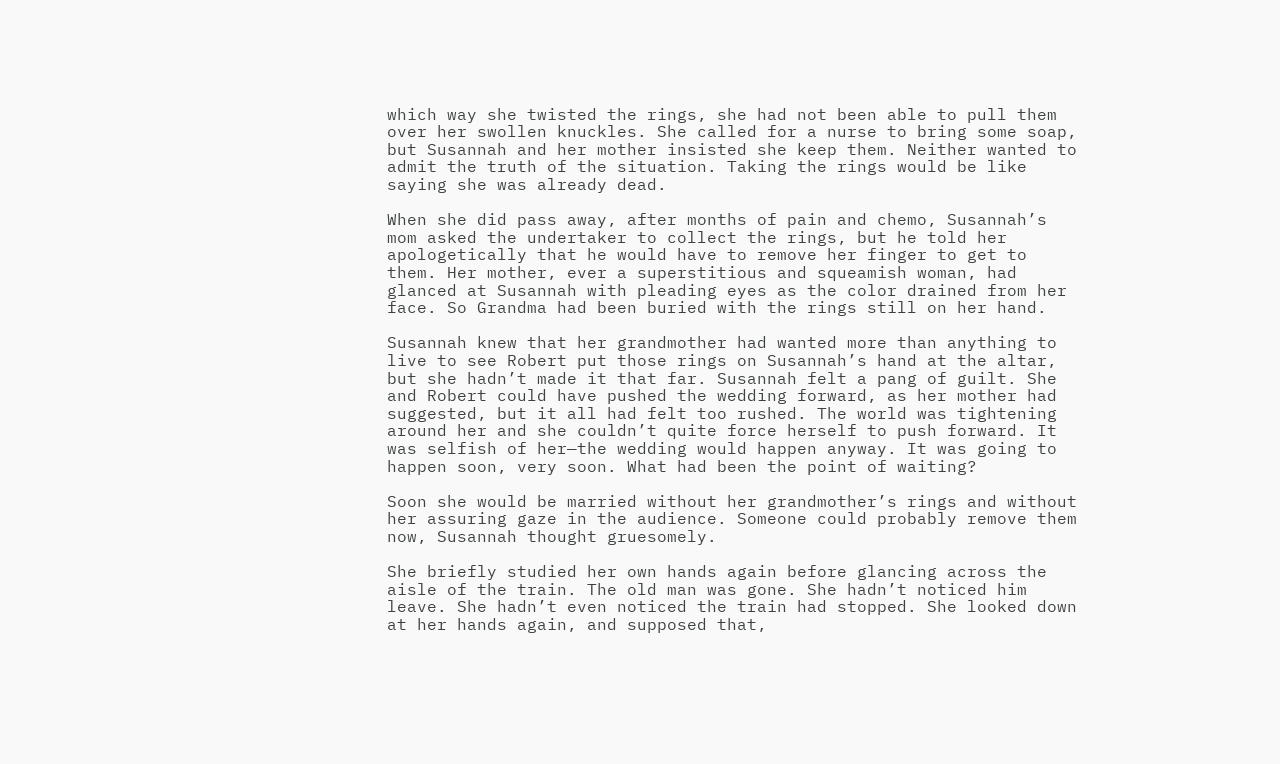which way she twisted the rings, she had not been able to pull them over her swollen knuckles. She called for a nurse to bring some soap, but Susannah and her mother insisted she keep them. Neither wanted to admit the truth of the situation. Taking the rings would be like saying she was already dead.

When she did pass away, after months of pain and chemo, Susannah’s mom asked the undertaker to collect the rings, but he told her apologetically that he would have to remove her finger to get to them. Her mother, ever a superstitious and squeamish woman, had glanced at Susannah with pleading eyes as the color drained from her face. So Grandma had been buried with the rings still on her hand.

Susannah knew that her grandmother had wanted more than anything to live to see Robert put those rings on Susannah’s hand at the altar, but she hadn’t made it that far. Susannah felt a pang of guilt. She and Robert could have pushed the wedding forward, as her mother had suggested, but it all had felt too rushed. The world was tightening around her and she couldn’t quite force herself to push forward. It was selfish of her—the wedding would happen anyway. It was going to happen soon, very soon. What had been the point of waiting?

Soon she would be married without her grandmother’s rings and without her assuring gaze in the audience. Someone could probably remove them now, Susannah thought gruesomely.

She briefly studied her own hands again before glancing across the aisle of the train. The old man was gone. She hadn’t noticed him leave. She hadn’t even noticed the train had stopped. She looked down at her hands again, and supposed that,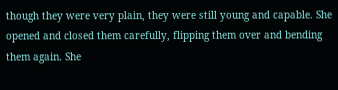though they were very plain, they were still young and capable. She opened and closed them carefully, flipping them over and bending them again. She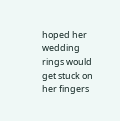hoped her wedding rings would get stuck on her fingers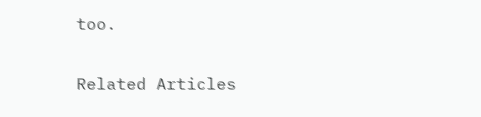too.

Related Articles